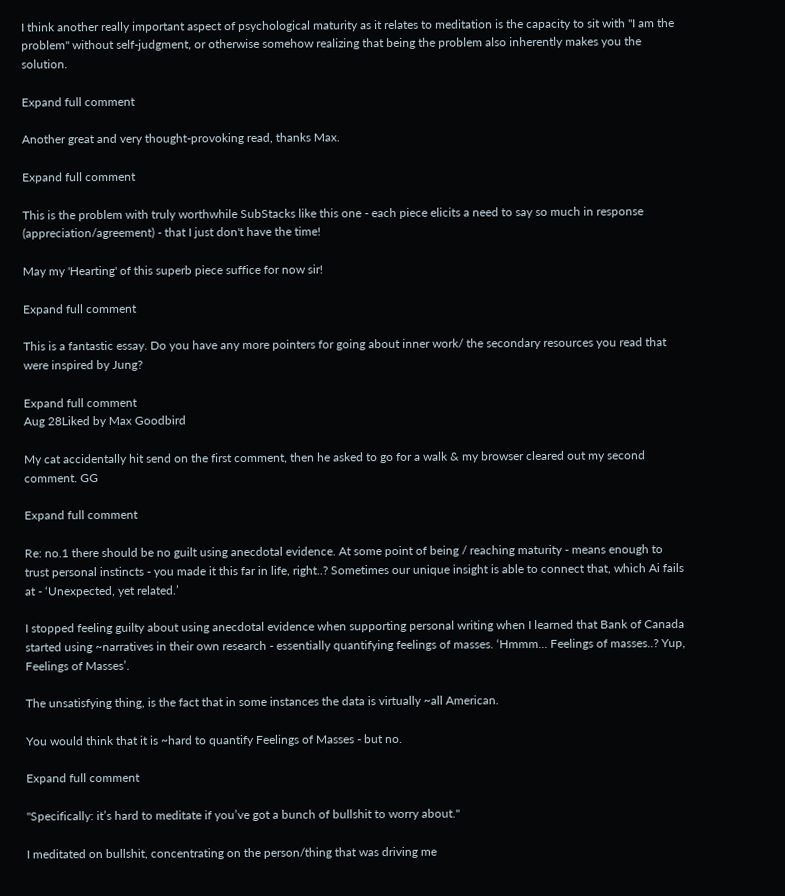I think another really important aspect of psychological maturity as it relates to meditation is the capacity to sit with "I am the problem" without self-judgment, or otherwise somehow realizing that being the problem also inherently makes you the solution.

Expand full comment

Another great and very thought-provoking read, thanks Max.

Expand full comment

This is the problem with truly worthwhile SubStacks like this one - each piece elicits a need to say so much in response (appreciation/agreement) - that I just don't have the time!

May my 'Hearting' of this superb piece suffice for now sir!

Expand full comment

This is a fantastic essay. Do you have any more pointers for going about inner work/ the secondary resources you read that were inspired by Jung?

Expand full comment
Aug 28Liked by Max Goodbird

My cat accidentally hit send on the first comment, then he asked to go for a walk & my browser cleared out my second comment. GG

Expand full comment

Re: no.1 there should be no guilt using anecdotal evidence. At some point of being / reaching maturity - means enough to trust personal instincts - you made it this far in life, right..? Sometimes our unique insight is able to connect that, which Ai fails at - ‘Unexpected, yet related.’

I stopped feeling guilty about using anecdotal evidence when supporting personal writing when I learned that Bank of Canada started using ~narratives in their own research - essentially quantifying feelings of masses. ‘Hmmm... Feelings of masses..? Yup, Feelings of Masses’.

The unsatisfying thing, is the fact that in some instances the data is virtually ~all American.

You would think that it is ~hard to quantify Feelings of Masses - but no.

Expand full comment

"Specifically: it’s hard to meditate if you’ve got a bunch of bullshit to worry about."

I meditated on bullshit, concentrating on the person/thing that was driving me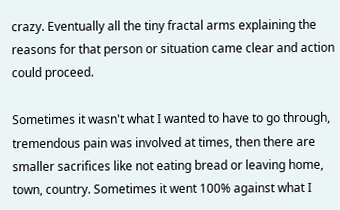crazy. Eventually all the tiny fractal arms explaining the reasons for that person or situation came clear and action could proceed.

Sometimes it wasn't what I wanted to have to go through, tremendous pain was involved at times, then there are smaller sacrifices like not eating bread or leaving home, town, country. Sometimes it went 100% against what I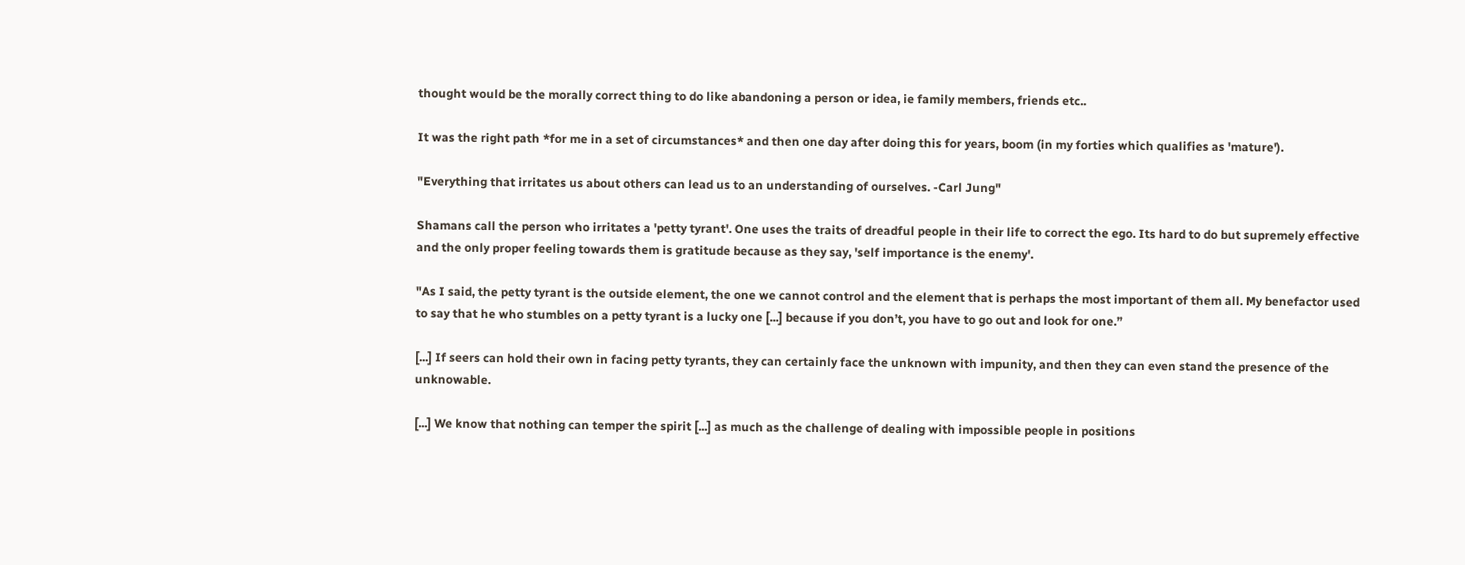thought would be the morally correct thing to do like abandoning a person or idea, ie family members, friends etc..

It was the right path *for me in a set of circumstances* and then one day after doing this for years, boom (in my forties which qualifies as 'mature').

"Everything that irritates us about others can lead us to an understanding of ourselves. -Carl Jung"

Shamans call the person who irritates a 'petty tyrant'. One uses the traits of dreadful people in their life to correct the ego. Its hard to do but supremely effective and the only proper feeling towards them is gratitude because as they say, 'self importance is the enemy'.

"As I said, the petty tyrant is the outside element, the one we cannot control and the element that is perhaps the most important of them all. My benefactor used to say that he who stumbles on a petty tyrant is a lucky one [...] because if you don’t, you have to go out and look for one.”

[...] If seers can hold their own in facing petty tyrants, they can certainly face the unknown with impunity, and then they can even stand the presence of the unknowable.

[...] We know that nothing can temper the spirit [...] as much as the challenge of dealing with impossible people in positions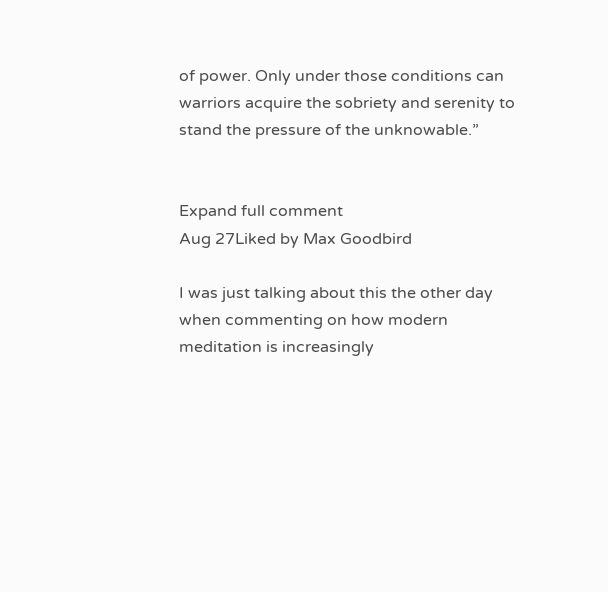of power. Only under those conditions can warriors acquire the sobriety and serenity to stand the pressure of the unknowable.”


Expand full comment
Aug 27Liked by Max Goodbird

I was just talking about this the other day when commenting on how modern meditation is increasingly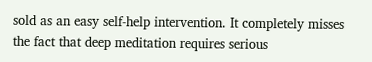sold as an easy self-help intervention. It completely misses the fact that deep meditation requires serious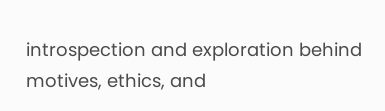introspection and exploration behind motives, ethics, and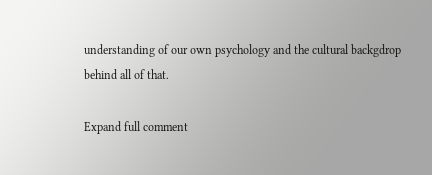understanding of our own psychology and the cultural backgdrop behind all of that.

Expand full comment